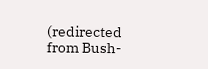(redirected from Bush-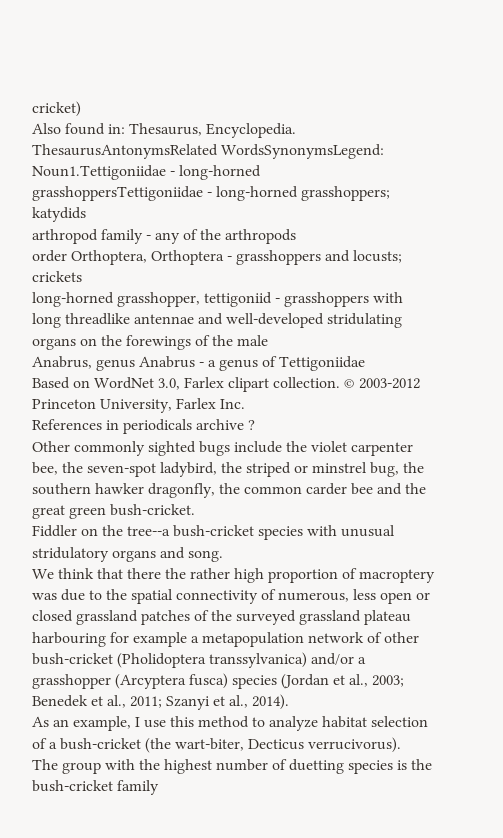cricket)
Also found in: Thesaurus, Encyclopedia.
ThesaurusAntonymsRelated WordsSynonymsLegend:
Noun1.Tettigoniidae - long-horned grasshoppersTettigoniidae - long-horned grasshoppers; katydids
arthropod family - any of the arthropods
order Orthoptera, Orthoptera - grasshoppers and locusts; crickets
long-horned grasshopper, tettigoniid - grasshoppers with long threadlike antennae and well-developed stridulating organs on the forewings of the male
Anabrus, genus Anabrus - a genus of Tettigoniidae
Based on WordNet 3.0, Farlex clipart collection. © 2003-2012 Princeton University, Farlex Inc.
References in periodicals archive ?
Other commonly sighted bugs include the violet carpenter bee, the seven-spot ladybird, the striped or minstrel bug, the southern hawker dragonfly, the common carder bee and the great green bush-cricket.
Fiddler on the tree--a bush-cricket species with unusual stridulatory organs and song.
We think that there the rather high proportion of macroptery was due to the spatial connectivity of numerous, less open or closed grassland patches of the surveyed grassland plateau harbouring for example a metapopulation network of other bush-cricket (Pholidoptera transsylvanica) and/or a grasshopper (Arcyptera fusca) species (Jordan et al., 2003; Benedek et al., 2011; Szanyi et al., 2014).
As an example, I use this method to analyze habitat selection of a bush-cricket (the wart-biter, Decticus verrucivorus).
The group with the highest number of duetting species is the bush-cricket family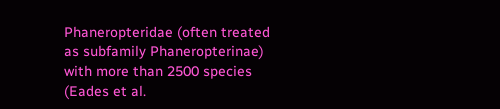Phaneropteridae (often treated as subfamily Phaneropterinae) with more than 2500 species (Eades et al.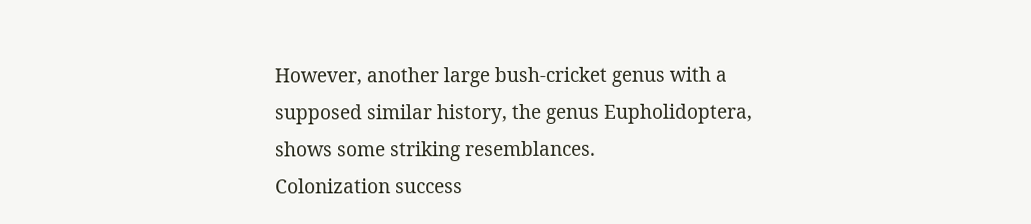However, another large bush-cricket genus with a supposed similar history, the genus Eupholidoptera, shows some striking resemblances.
Colonization success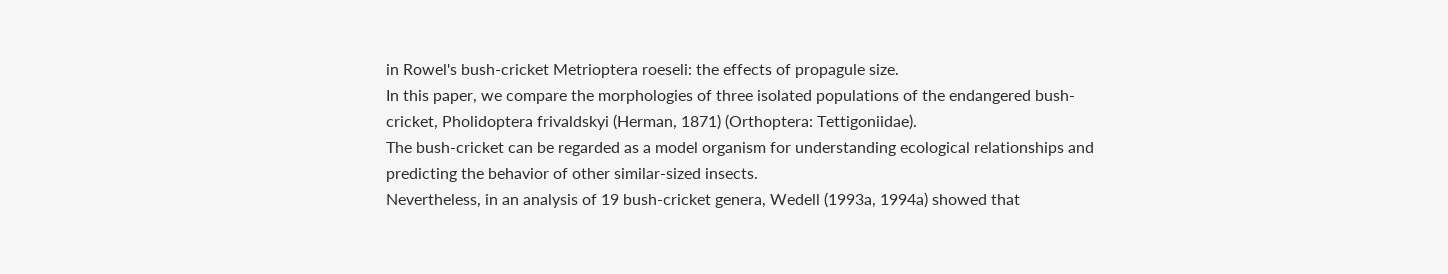in Rowel's bush-cricket Metrioptera roeseli: the effects of propagule size.
In this paper, we compare the morphologies of three isolated populations of the endangered bush-cricket, Pholidoptera frivaldskyi (Herman, 1871) (Orthoptera: Tettigoniidae).
The bush-cricket can be regarded as a model organism for understanding ecological relationships and predicting the behavior of other similar-sized insects.
Nevertheless, in an analysis of 19 bush-cricket genera, Wedell (1993a, 1994a) showed that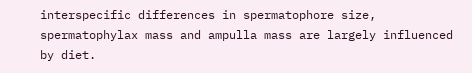interspecific differences in spermatophore size, spermatophylax mass and ampulla mass are largely influenced by diet.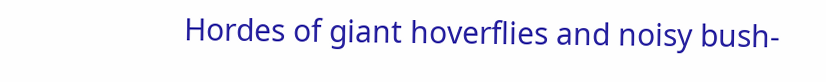Hordes of giant hoverflies and noisy bush-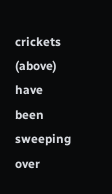crickets (above) have been sweeping over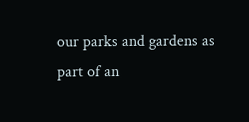our parks and gardens as part of an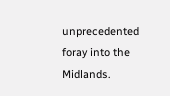unprecedented foray into the Midlands.